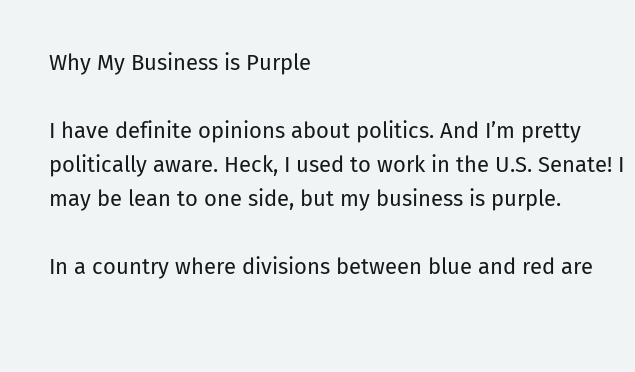Why My Business is Purple

I have definite opinions about politics. And I’m pretty politically aware. Heck, I used to work in the U.S. Senate! I may be lean to one side, but my business is purple.

In a country where divisions between blue and red are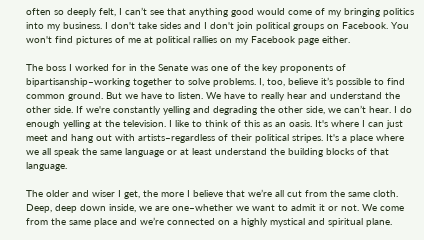often so deeply felt, I can’t see that anything good would come of my bringing politics into my business. I don't take sides and I don't join political groups on Facebook. You won't find pictures of me at political rallies on my Facebook page either.

The boss I worked for in the Senate was one of the key proponents of bipartisanship–working together to solve problems. I, too, believe it’s possible to find common ground. But we have to listen. We have to really hear and understand the other side. If we're constantly yelling and degrading the other side, we can’t hear. I do enough yelling at the television. I like to think of this as an oasis. It's where I can just meet and hang out with artists–regardless of their political stripes. It's a place where we all speak the same language or at least understand the building blocks of that language.

The older and wiser I get, the more I believe that we’re all cut from the same cloth. Deep, deep down inside, we are one–whether we want to admit it or not. We come from the same place and we’re connected on a highly mystical and spiritual plane.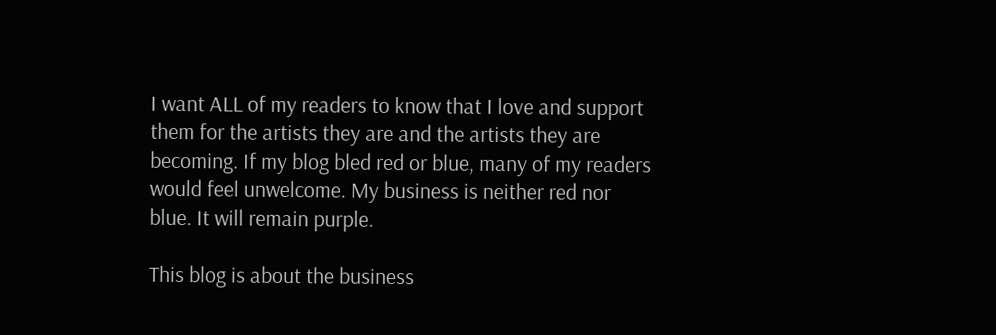I want ALL of my readers to know that I love and support them for the artists they are and the artists they are becoming. If my blog bled red or blue, many of my readers would feel unwelcome. My business is neither red nor blue. It will remain purple.

This blog is about the business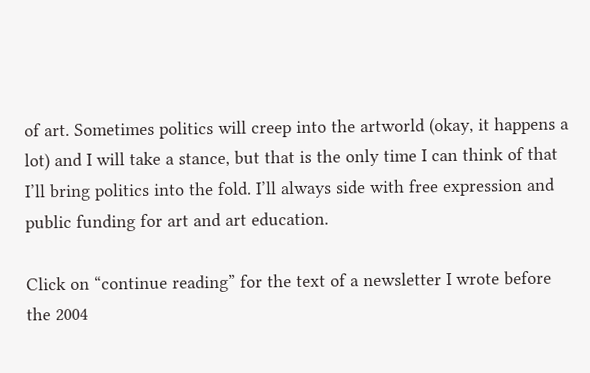of art. Sometimes politics will creep into the artworld (okay, it happens a lot) and I will take a stance, but that is the only time I can think of that I’ll bring politics into the fold. I’ll always side with free expression and public funding for art and art education.

Click on “continue reading” for the text of a newsletter I wrote before the 2004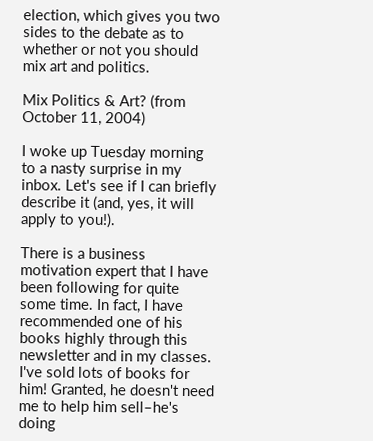election, which gives you two sides to the debate as to whether or not you should mix art and politics.

Mix Politics & Art? (from October 11, 2004)

I woke up Tuesday morning to a nasty surprise in my inbox. Let's see if I can briefly describe it (and, yes, it will apply to you!).

There is a business motivation expert that I have been following for quite some time. In fact, I have recommended one of his books highly through this newsletter and in my classes. I've sold lots of books for him! Granted, he doesn't need me to help him sell–he's doing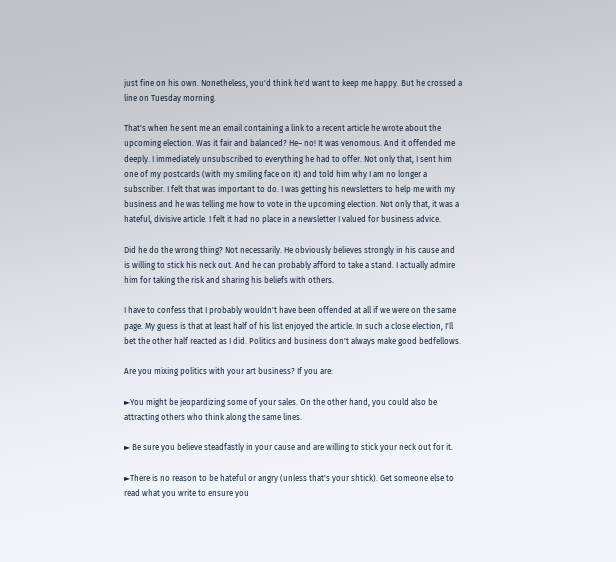just fine on his own. Nonetheless, you'd think he'd want to keep me happy. But he crossed a line on Tuesday morning.

That's when he sent me an email containing a link to a recent article he wrote about the upcoming election. Was it fair and balanced? He– no! It was venomous. And it offended me deeply. I immediately unsubscribed to everything he had to offer. Not only that, I sent him one of my postcards (with my smiling face on it) and told him why I am no longer a subscriber. I felt that was important to do. I was getting his newsletters to help me with my business and he was telling me how to vote in the upcoming election. Not only that, it was a hateful, divisive article. I felt it had no place in a newsletter I valued for business advice.

Did he do the wrong thing? Not necessarily. He obviously believes strongly in his cause and is willing to stick his neck out. And he can probably afford to take a stand. I actually admire him for taking the risk and sharing his beliefs with others.

I have to confess that I probably wouldn't have been offended at all if we were on the same page. My guess is that at least half of his list enjoyed the article. In such a close election, I'll bet the other half reacted as I did. Politics and business don't always make good bedfellows.

Are you mixing politics with your art business? If you are:

►You might be jeopardizing some of your sales. On the other hand, you could also be attracting others who think along the same lines.

► Be sure you believe steadfastly in your cause and are willing to stick your neck out for it.

►There is no reason to be hateful or angry (unless that's your shtick). Get someone else to read what you write to ensure you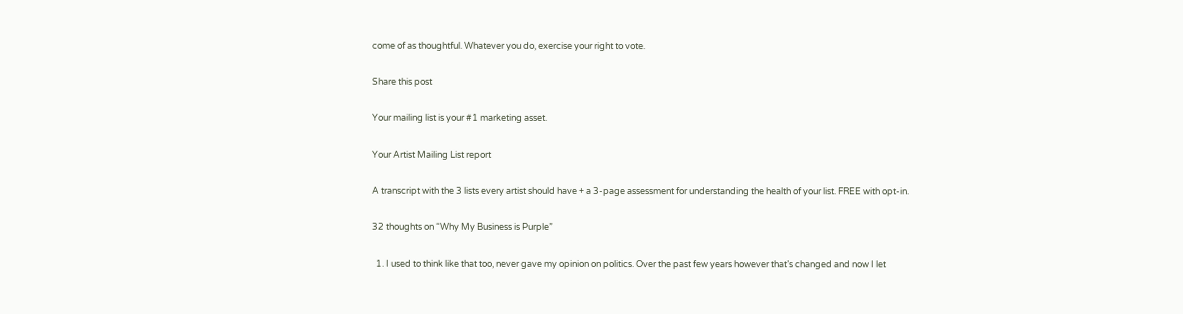come of as thoughtful. Whatever you do, exercise your right to vote.

Share this post

Your mailing list is your #1 marketing asset.

Your Artist Mailing List report

A transcript with the 3 lists every artist should have + a 3-page assessment for understanding the health of your list. FREE with opt-in.

32 thoughts on “Why My Business is Purple”

  1. I used to think like that too, never gave my opinion on politics. Over the past few years however that’s changed and now I let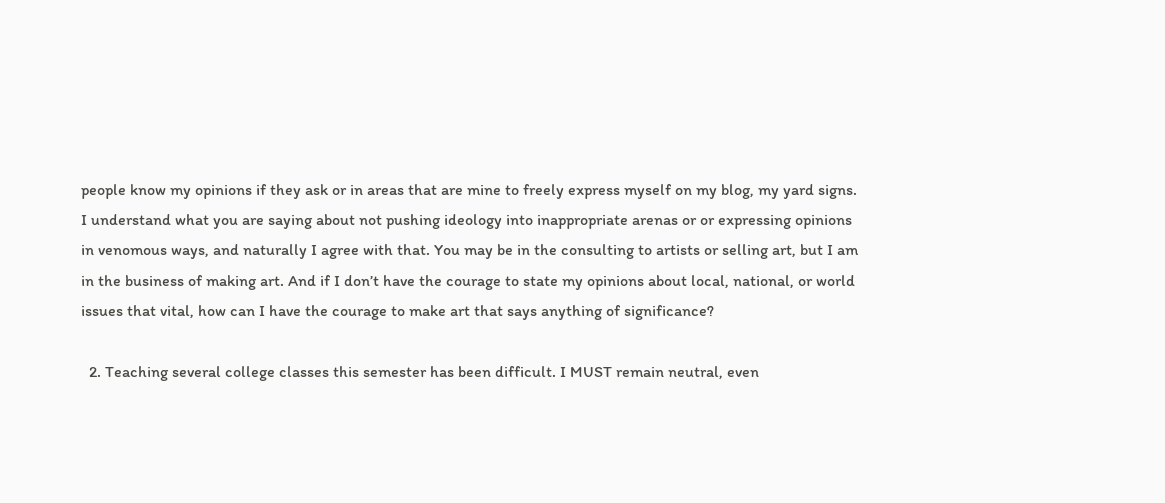people know my opinions if they ask or in areas that are mine to freely express myself on my blog, my yard signs. I understand what you are saying about not pushing ideology into inappropriate arenas or or expressing opinions in venomous ways, and naturally I agree with that. You may be in the consulting to artists or selling art, but I am in the business of making art. And if I don’t have the courage to state my opinions about local, national, or world issues that vital, how can I have the courage to make art that says anything of significance?

  2. Teaching several college classes this semester has been difficult. I MUST remain neutral, even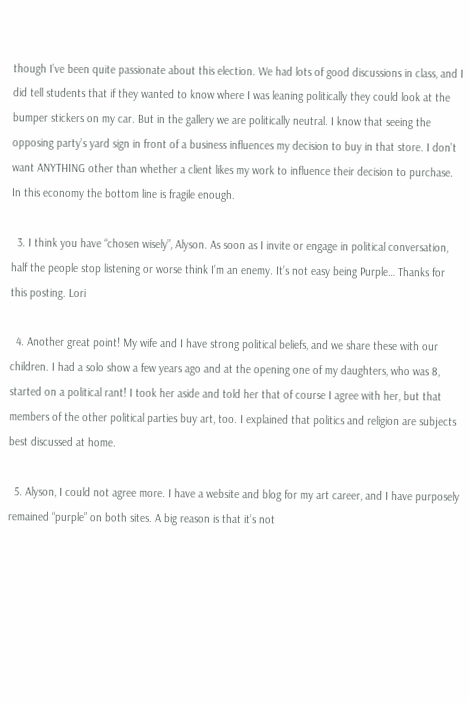though I’ve been quite passionate about this election. We had lots of good discussions in class, and I did tell students that if they wanted to know where I was leaning politically they could look at the bumper stickers on my car. But in the gallery we are politically neutral. I know that seeing the opposing party’s yard sign in front of a business influences my decision to buy in that store. I don’t want ANYTHING other than whether a client likes my work to influence their decision to purchase. In this economy the bottom line is fragile enough.

  3. I think you have “chosen wisely”, Alyson. As soon as I invite or engage in political conversation, half the people stop listening or worse think I’m an enemy. It’s not easy being Purple… Thanks for this posting. Lori

  4. Another great point! My wife and I have strong political beliefs, and we share these with our children. I had a solo show a few years ago and at the opening one of my daughters, who was 8, started on a political rant! I took her aside and told her that of course I agree with her, but that members of the other political parties buy art, too. I explained that politics and religion are subjects best discussed at home.

  5. Alyson, I could not agree more. I have a website and blog for my art career, and I have purposely remained “purple” on both sites. A big reason is that it’s not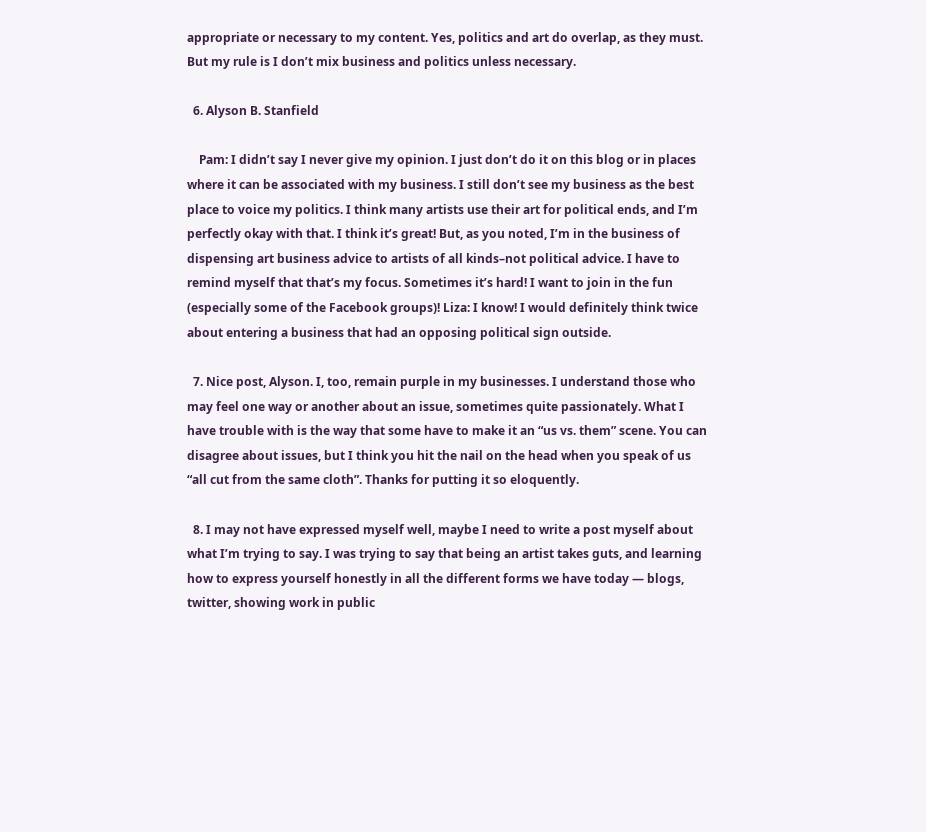appropriate or necessary to my content. Yes, politics and art do overlap, as they must. But my rule is I don’t mix business and politics unless necessary.

  6. Alyson B. Stanfield

    Pam: I didn’t say I never give my opinion. I just don’t do it on this blog or in places where it can be associated with my business. I still don’t see my business as the best place to voice my politics. I think many artists use their art for political ends, and I’m perfectly okay with that. I think it’s great! But, as you noted, I’m in the business of dispensing art business advice to artists of all kinds–not political advice. I have to remind myself that that’s my focus. Sometimes it’s hard! I want to join in the fun (especially some of the Facebook groups)! Liza: I know! I would definitely think twice about entering a business that had an opposing political sign outside.

  7. Nice post, Alyson. I, too, remain purple in my businesses. I understand those who may feel one way or another about an issue, sometimes quite passionately. What I have trouble with is the way that some have to make it an “us vs. them” scene. You can disagree about issues, but I think you hit the nail on the head when you speak of us “all cut from the same cloth”. Thanks for putting it so eloquently.

  8. I may not have expressed myself well, maybe I need to write a post myself about what I’m trying to say. I was trying to say that being an artist takes guts, and learning how to express yourself honestly in all the different forms we have today — blogs, twitter, showing work in public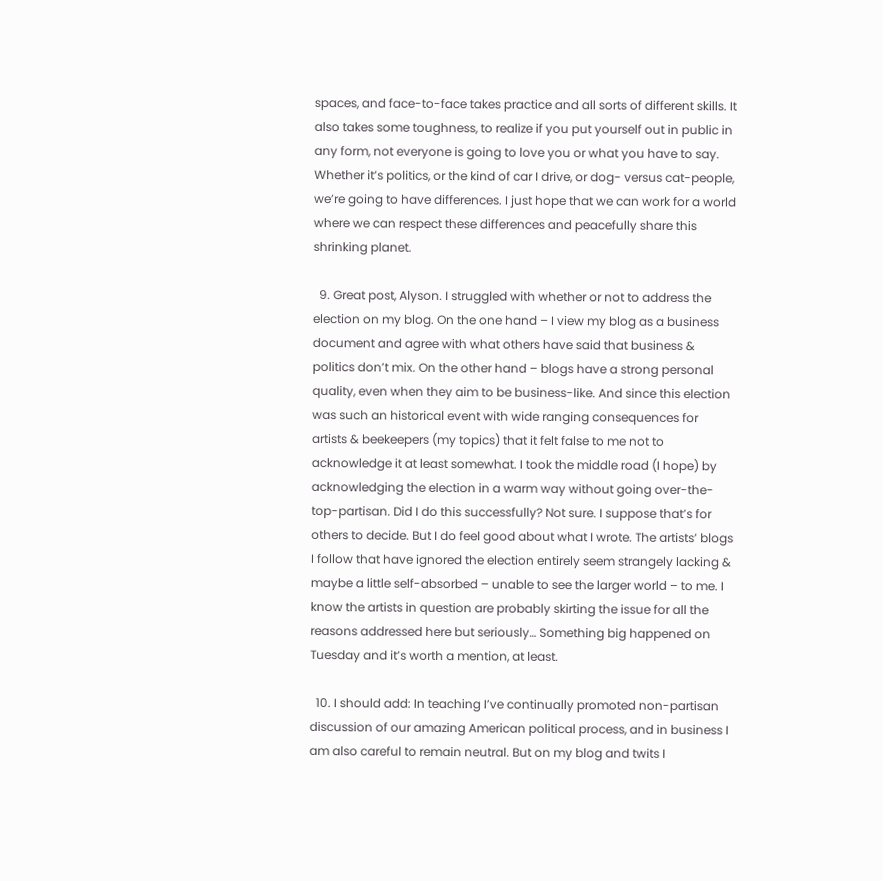spaces, and face-to-face takes practice and all sorts of different skills. It also takes some toughness, to realize if you put yourself out in public in any form, not everyone is going to love you or what you have to say. Whether it’s politics, or the kind of car I drive, or dog- versus cat-people, we’re going to have differences. I just hope that we can work for a world where we can respect these differences and peacefully share this shrinking planet.

  9. Great post, Alyson. I struggled with whether or not to address the election on my blog. On the one hand – I view my blog as a business document and agree with what others have said that business & politics don’t mix. On the other hand – blogs have a strong personal quality, even when they aim to be business-like. And since this election was such an historical event with wide ranging consequences for artists & beekeepers (my topics) that it felt false to me not to acknowledge it at least somewhat. I took the middle road (I hope) by acknowledging the election in a warm way without going over-the-top-partisan. Did I do this successfully? Not sure. I suppose that’s for others to decide. But I do feel good about what I wrote. The artists’ blogs I follow that have ignored the election entirely seem strangely lacking & maybe a little self-absorbed – unable to see the larger world – to me. I know the artists in question are probably skirting the issue for all the reasons addressed here but seriously… Something big happened on Tuesday and it’s worth a mention, at least.

  10. I should add: In teaching I’ve continually promoted non-partisan discussion of our amazing American political process, and in business I am also careful to remain neutral. But on my blog and twits I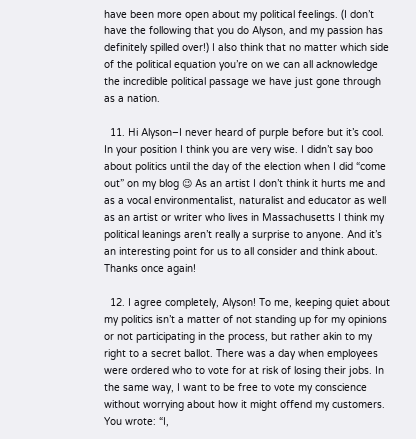have been more open about my political feelings. (I don’t have the following that you do Alyson, and my passion has definitely spilled over!) I also think that no matter which side of the political equation you’re on we can all acknowledge the incredible political passage we have just gone through as a nation.

  11. Hi Alyson–I never heard of purple before but it’s cool. In your position I think you are very wise. I didn’t say boo about politics until the day of the election when I did “come out” on my blog 😉 As an artist I don’t think it hurts me and as a vocal environmentalist, naturalist and educator as well as an artist or writer who lives in Massachusetts I think my political leanings aren’t really a surprise to anyone. And it’s an interesting point for us to all consider and think about. Thanks once again!

  12. I agree completely, Alyson! To me, keeping quiet about my politics isn’t a matter of not standing up for my opinions or not participating in the process, but rather akin to my right to a secret ballot. There was a day when employees were ordered who to vote for at risk of losing their jobs. In the same way, I want to be free to vote my conscience without worrying about how it might offend my customers. You wrote: “I,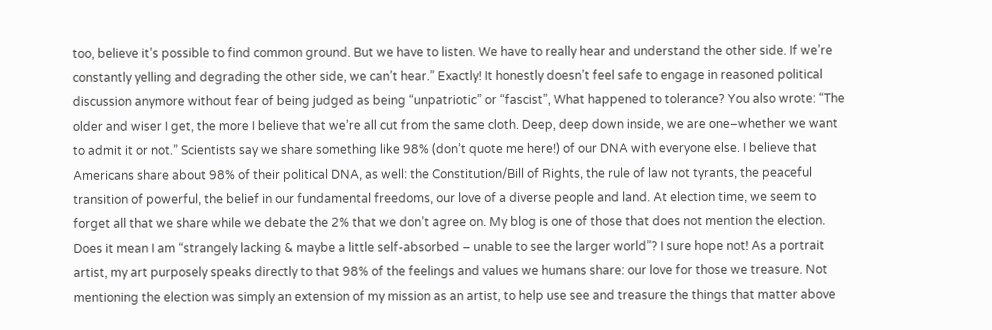too, believe it’s possible to find common ground. But we have to listen. We have to really hear and understand the other side. If we’re constantly yelling and degrading the other side, we can’t hear.” Exactly! It honestly doesn’t feel safe to engage in reasoned political discussion anymore without fear of being judged as being “unpatriotic” or “fascist”, What happened to tolerance? You also wrote: “The older and wiser I get, the more I believe that we’re all cut from the same cloth. Deep, deep down inside, we are one–whether we want to admit it or not.” Scientists say we share something like 98% (don’t quote me here!) of our DNA with everyone else. I believe that Americans share about 98% of their political DNA, as well: the Constitution/Bill of Rights, the rule of law not tyrants, the peaceful transition of powerful, the belief in our fundamental freedoms, our love of a diverse people and land. At election time, we seem to forget all that we share while we debate the 2% that we don’t agree on. My blog is one of those that does not mention the election. Does it mean I am “strangely lacking & maybe a little self-absorbed – unable to see the larger world”? I sure hope not! As a portrait artist, my art purposely speaks directly to that 98% of the feelings and values we humans share: our love for those we treasure. Not mentioning the election was simply an extension of my mission as an artist, to help use see and treasure the things that matter above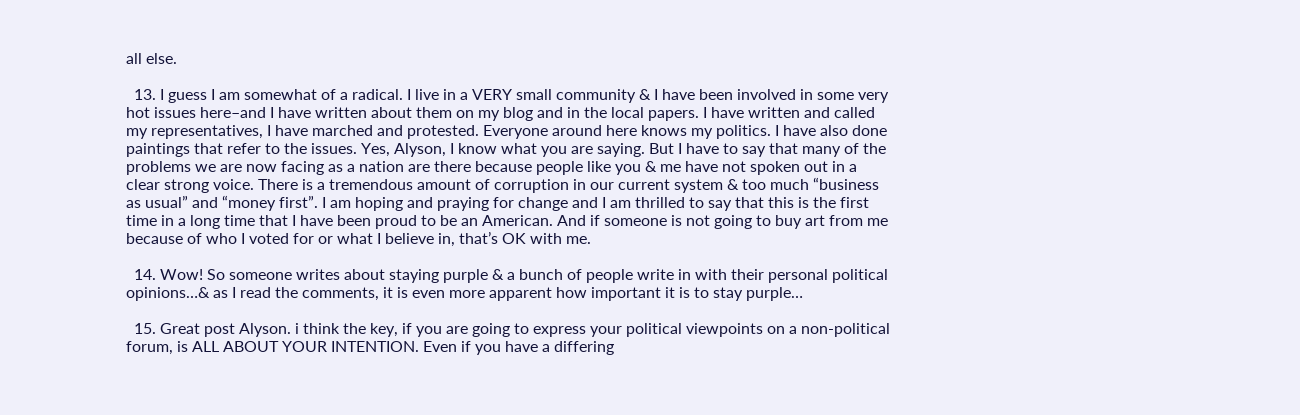all else.

  13. I guess I am somewhat of a radical. I live in a VERY small community & I have been involved in some very hot issues here–and I have written about them on my blog and in the local papers. I have written and called my representatives, I have marched and protested. Everyone around here knows my politics. I have also done paintings that refer to the issues. Yes, Alyson, I know what you are saying. But I have to say that many of the problems we are now facing as a nation are there because people like you & me have not spoken out in a clear strong voice. There is a tremendous amount of corruption in our current system & too much “business as usual” and “money first”. I am hoping and praying for change and I am thrilled to say that this is the first time in a long time that I have been proud to be an American. And if someone is not going to buy art from me because of who I voted for or what I believe in, that’s OK with me.

  14. Wow! So someone writes about staying purple & a bunch of people write in with their personal political opinions…& as I read the comments, it is even more apparent how important it is to stay purple…

  15. Great post Alyson. i think the key, if you are going to express your political viewpoints on a non-political forum, is ALL ABOUT YOUR INTENTION. Even if you have a differing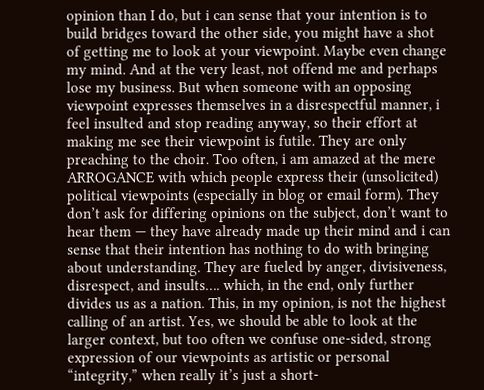opinion than I do, but i can sense that your intention is to build bridges toward the other side, you might have a shot of getting me to look at your viewpoint. Maybe even change my mind. And at the very least, not offend me and perhaps lose my business. But when someone with an opposing viewpoint expresses themselves in a disrespectful manner, i feel insulted and stop reading anyway, so their effort at making me see their viewpoint is futile. They are only preaching to the choir. Too often, i am amazed at the mere ARROGANCE with which people express their (unsolicited) political viewpoints (especially in blog or email form). They don’t ask for differing opinions on the subject, don’t want to hear them — they have already made up their mind and i can sense that their intention has nothing to do with bringing about understanding. They are fueled by anger, divisiveness, disrespect, and insults…. which, in the end, only further divides us as a nation. This, in my opinion, is not the highest calling of an artist. Yes, we should be able to look at the larger context, but too often we confuse one-sided, strong expression of our viewpoints as artistic or personal “integrity,” when really it’s just a short-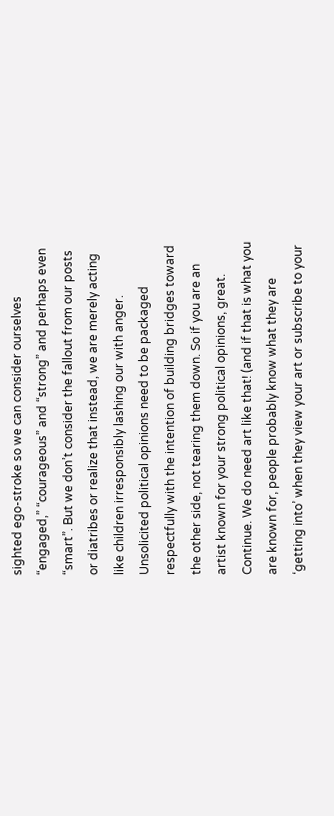sighted ego-stroke so we can consider ourselves “engaged,” “courageous” and “strong” and perhaps even “smart”. But we don’t consider the fallout from our posts or diatribes or realize that instead, we are merely acting like children irresponsibly lashing our with anger. Unsolicited political opinions need to be packaged respectfully with the intention of building bridges toward the other side, not tearing them down. So if you are an artist known for your strong political opinions, great. Continue. We do need art like that! (and if that is what you are known for, people probably know what they are ‘getting into’ when they view your art or subscribe to your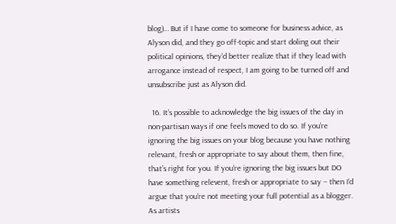blog)… But if I have come to someone for business advice, as Alyson did, and they go off-topic and start doling out their political opinions, they’d better realize that if they lead with arrogance instead of respect, I am going to be turned off and unsubscribe just as Alyson did.

  16. It’s possible to acknowledge the big issues of the day in non-partisan ways if one feels moved to do so. If you’re ignoring the big issues on your blog because you have nothing relevant, fresh or appropriate to say about them, then fine, that’s right for you. If you’re ignoring the big issues but DO have something relevent, fresh or appropriate to say – then I’d argue that you’re not meeting your full potential as a blogger. As artists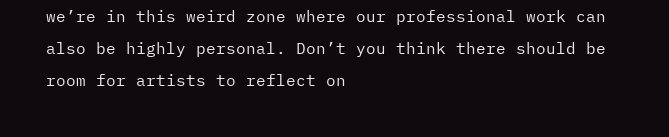we’re in this weird zone where our professional work can also be highly personal. Don’t you think there should be room for artists to reflect on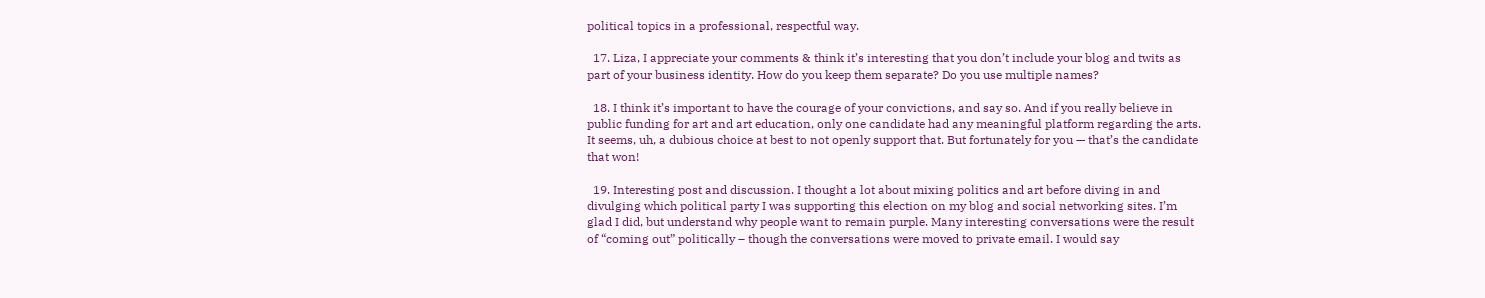political topics in a professional, respectful way.

  17. Liza, I appreciate your comments & think it’s interesting that you don’t include your blog and twits as part of your business identity. How do you keep them separate? Do you use multiple names?

  18. I think it’s important to have the courage of your convictions, and say so. And if you really believe in public funding for art and art education, only one candidate had any meaningful platform regarding the arts. It seems, uh, a dubious choice at best to not openly support that. But fortunately for you — that’s the candidate that won!

  19. Interesting post and discussion. I thought a lot about mixing politics and art before diving in and divulging which political party I was supporting this election on my blog and social networking sites. I’m glad I did, but understand why people want to remain purple. Many interesting conversations were the result of “coming out” politically – though the conversations were moved to private email. I would say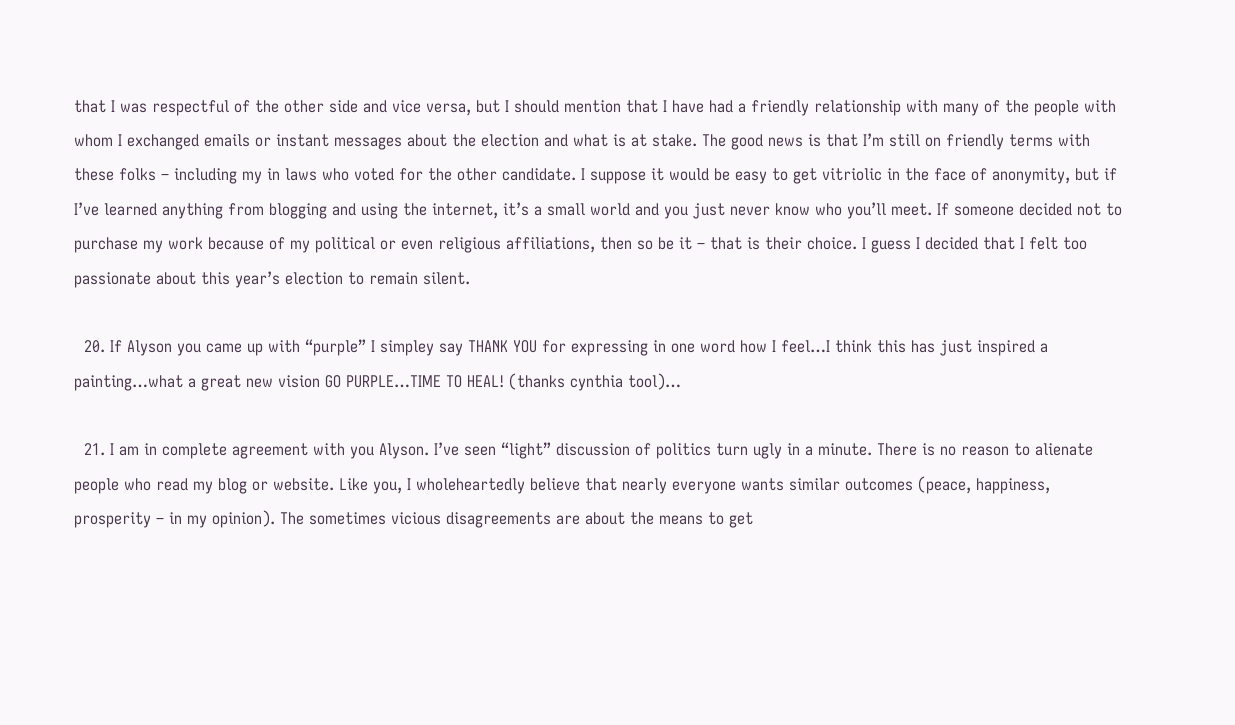that I was respectful of the other side and vice versa, but I should mention that I have had a friendly relationship with many of the people with whom I exchanged emails or instant messages about the election and what is at stake. The good news is that I’m still on friendly terms with these folks – including my in laws who voted for the other candidate. I suppose it would be easy to get vitriolic in the face of anonymity, but if I’ve learned anything from blogging and using the internet, it’s a small world and you just never know who you’ll meet. If someone decided not to purchase my work because of my political or even religious affiliations, then so be it – that is their choice. I guess I decided that I felt too passionate about this year’s election to remain silent.

  20. If Alyson you came up with “purple” I simpley say THANK YOU for expressing in one word how I feel…I think this has just inspired a painting…what a great new vision GO PURPLE…TIME TO HEAL! (thanks cynthia tool)…

  21. I am in complete agreement with you Alyson. I’ve seen “light” discussion of politics turn ugly in a minute. There is no reason to alienate people who read my blog or website. Like you, I wholeheartedly believe that nearly everyone wants similar outcomes (peace, happiness, prosperity – in my opinion). The sometimes vicious disagreements are about the means to get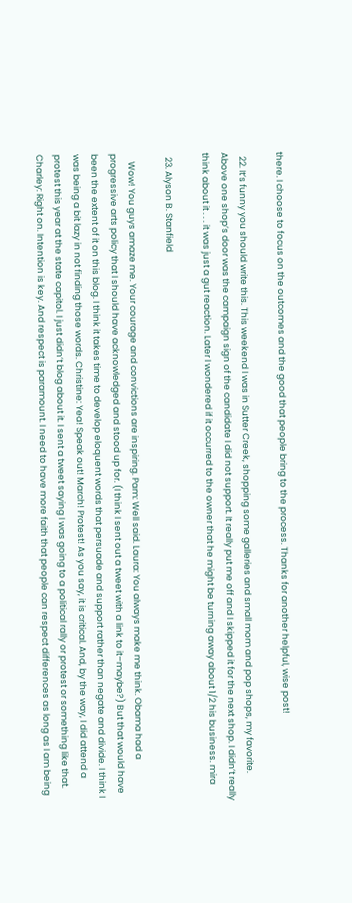there. I choose to focus on the outcomes and the good that people bring to the process. Thanks for another helpful, wise post!

  22. It’s funny you should write this. This weekend I was in Sutter Creek, shopping some galleries and small mom and pop shops, my favorite. Above one shop’s door was the campaign sign of the candidate I did not support. It really put me off and I skipped it for the next shop. I didn’t really think about it . . . it was just a gut reaction. Later I wondered if it occurred to the owner that he might be turning away about 1/2 his business. mira

  23. Alyson B. Stanfield

    Wow! You guys amaze me. Your courage and convictions are inspiring. Pam: Well said. Laura: You always make me think. Obama had a progressive arts policy that I should have acknowledged and stood up for. (I think I sent out a tweet with a link to it–maybe?) But that would have been the extent of it on this blog. I think it takes time to develop eloquent words that persuade and support rather than negate and divide. I think I was being a bit lazy in not finding those words. Christine: Yea! Speak out! March! Protest! As you say, it is critical. And, by the way, I did attend a protest this year at the state capitol. I just didn’t blog about it. I sent a tweet saying I was going to a political rally or protest or something like that. Charley: Right on. Intention is key. And respect is paramount. I need to have more faith that people can respect differences as long as I am being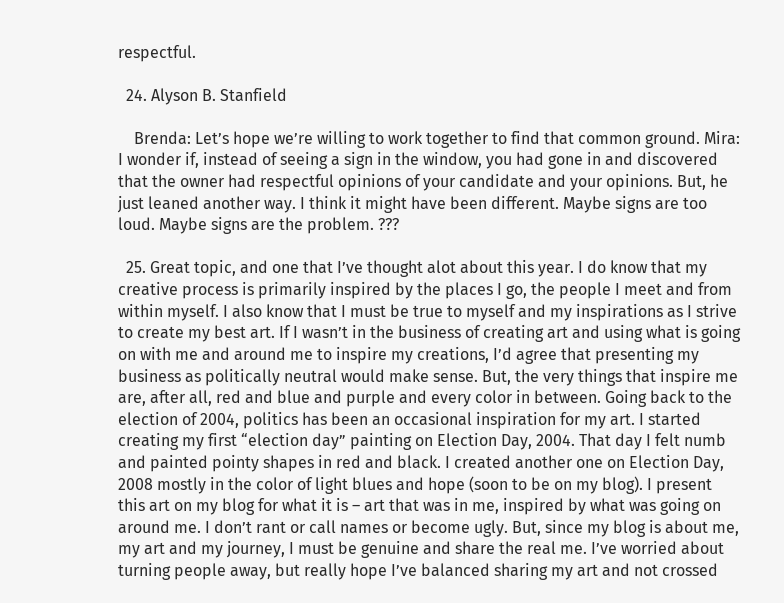respectful.

  24. Alyson B. Stanfield

    Brenda: Let’s hope we’re willing to work together to find that common ground. Mira: I wonder if, instead of seeing a sign in the window, you had gone in and discovered that the owner had respectful opinions of your candidate and your opinions. But, he just leaned another way. I think it might have been different. Maybe signs are too loud. Maybe signs are the problem. ???

  25. Great topic, and one that I’ve thought alot about this year. I do know that my creative process is primarily inspired by the places I go, the people I meet and from within myself. I also know that I must be true to myself and my inspirations as I strive to create my best art. If I wasn’t in the business of creating art and using what is going on with me and around me to inspire my creations, I’d agree that presenting my business as politically neutral would make sense. But, the very things that inspire me are, after all, red and blue and purple and every color in between. Going back to the election of 2004, politics has been an occasional inspiration for my art. I started creating my first “election day” painting on Election Day, 2004. That day I felt numb and painted pointy shapes in red and black. I created another one on Election Day, 2008 mostly in the color of light blues and hope (soon to be on my blog). I present this art on my blog for what it is – art that was in me, inspired by what was going on around me. I don’t rant or call names or become ugly. But, since my blog is about me, my art and my journey, I must be genuine and share the real me. I’ve worried about turning people away, but really hope I’ve balanced sharing my art and not crossed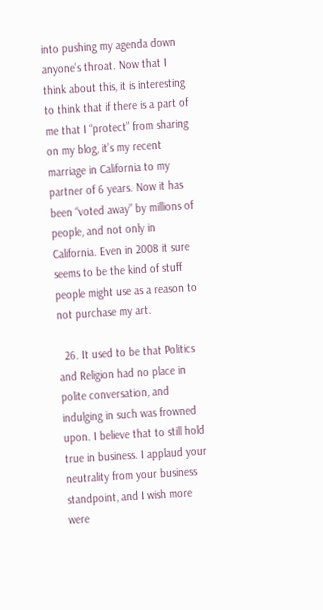into pushing my agenda down anyone’s throat. Now that I think about this, it is interesting to think that if there is a part of me that I “protect” from sharing on my blog, it’s my recent marriage in California to my partner of 6 years. Now it has been “voted away” by millions of people, and not only in California. Even in 2008 it sure seems to be the kind of stuff people might use as a reason to not purchase my art.

  26. It used to be that Politics and Religion had no place in polite conversation, and indulging in such was frowned upon. I believe that to still hold true in business. I applaud your neutrality from your business standpoint, and I wish more were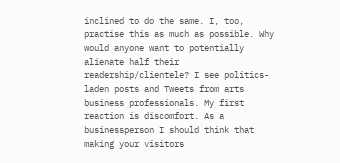inclined to do the same. I, too, practise this as much as possible. Why would anyone want to potentially alienate half their readership/clientele? I see politics-laden posts and Tweets from arts business professionals. My first reaction is discomfort. As a businessperson I should think that making your visitors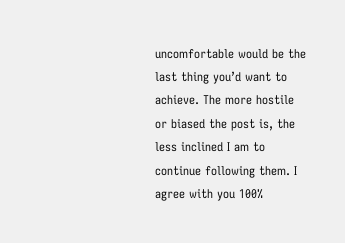uncomfortable would be the last thing you’d want to achieve. The more hostile or biased the post is, the less inclined I am to continue following them. I agree with you 100%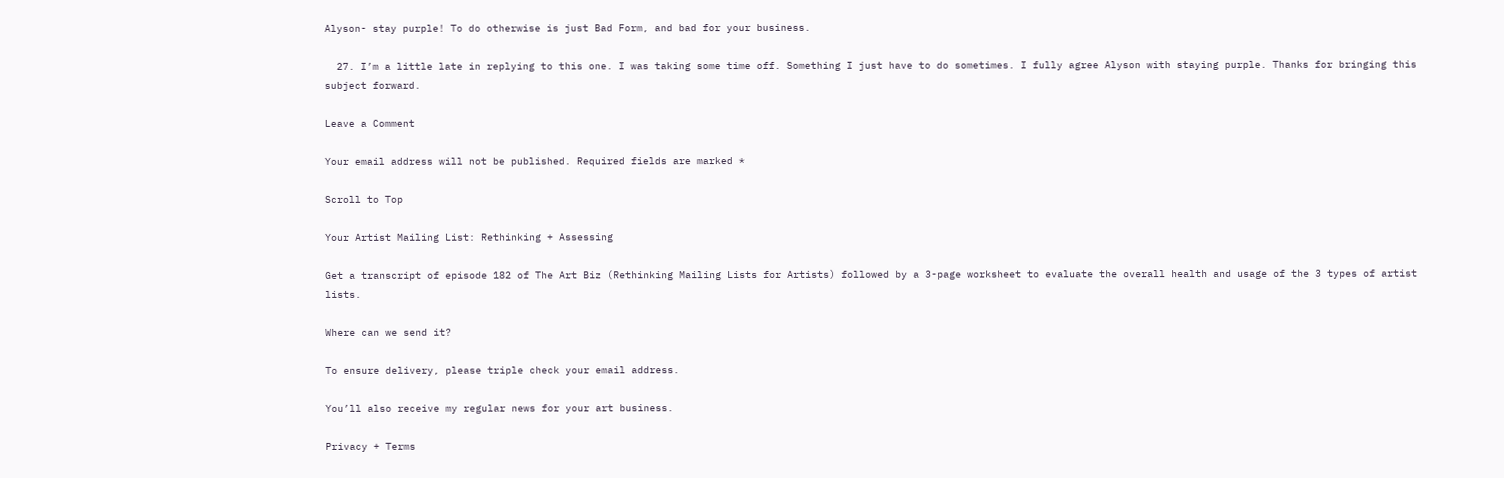Alyson- stay purple! To do otherwise is just Bad Form, and bad for your business.

  27. I’m a little late in replying to this one. I was taking some time off. Something I just have to do sometimes. I fully agree Alyson with staying purple. Thanks for bringing this subject forward.

Leave a Comment

Your email address will not be published. Required fields are marked *

Scroll to Top

Your Artist Mailing List: Rethinking + Assessing

Get a transcript of episode 182 of The Art Biz (Rethinking Mailing Lists for Artists) followed by a 3-page worksheet to evaluate the overall health and usage of the 3 types of artist lists.

Where can we send it?

To ensure delivery, please triple check your email address.

You’ll also receive my regular news for your art business.

Privacy + Terms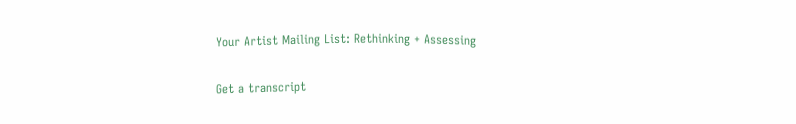Your Artist Mailing List: Rethinking + Assessing

Get a transcript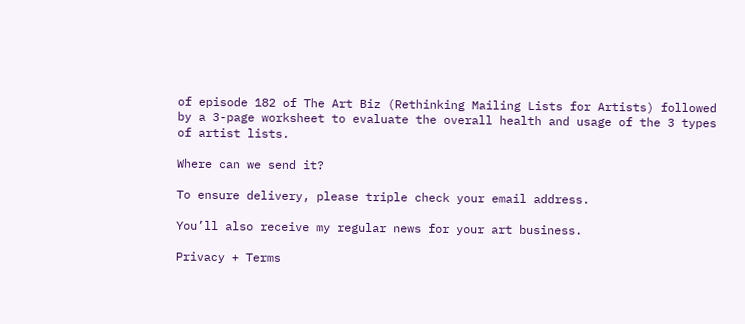of episode 182 of The Art Biz (Rethinking Mailing Lists for Artists) followed by a 3-page worksheet to evaluate the overall health and usage of the 3 types of artist lists.

Where can we send it?

To ensure delivery, please triple check your email address.

You’ll also receive my regular news for your art business.

Privacy + Terms